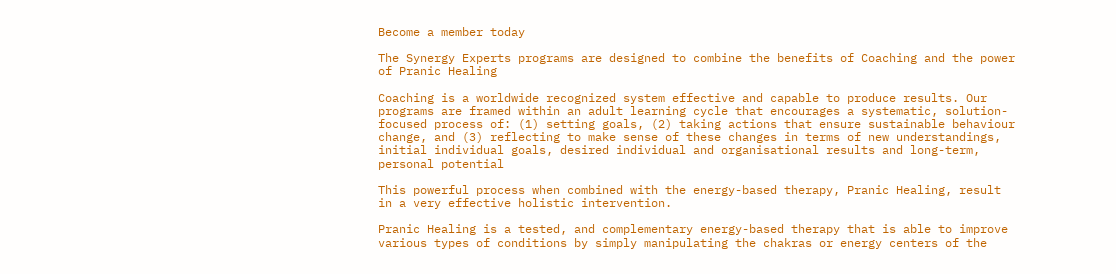Become a member today

The Synergy Experts programs are designed to combine the benefits of Coaching and the power of Pranic Healing

Coaching is a worldwide recognized system effective and capable to produce results. Our programs are framed within an adult learning cycle that encourages a systematic, solution-focused process of: (1) setting goals, (2) taking actions that ensure sustainable behaviour change, and (3) reflecting to make sense of these changes in terms of new understandings, initial individual goals, desired individual and organisational results and long-term, personal potential

This powerful process when combined with the energy-based therapy, Pranic Healing, result in a very effective holistic intervention.

Pranic Healing is a tested, and complementary energy-based therapy that is able to improve various types of conditions by simply manipulating the chakras or energy centers of the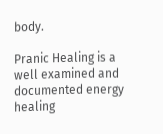body.

Pranic Healing is a well examined and documented energy healing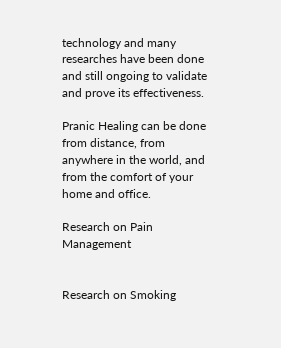technology and many researches have been done and still ongoing to validate and prove its effectiveness.

Pranic Healing can be done from distance, from anywhere in the world, and from the comfort of your home and office.

Research on Pain Management


Research on Smoking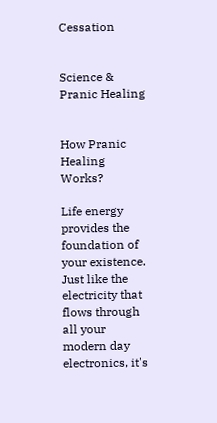Cessation


Science & Pranic Healing


How Pranic Healing Works?

Life energy provides the foundation of your existence. Just like the electricity that flows through all your modern day electronics, it's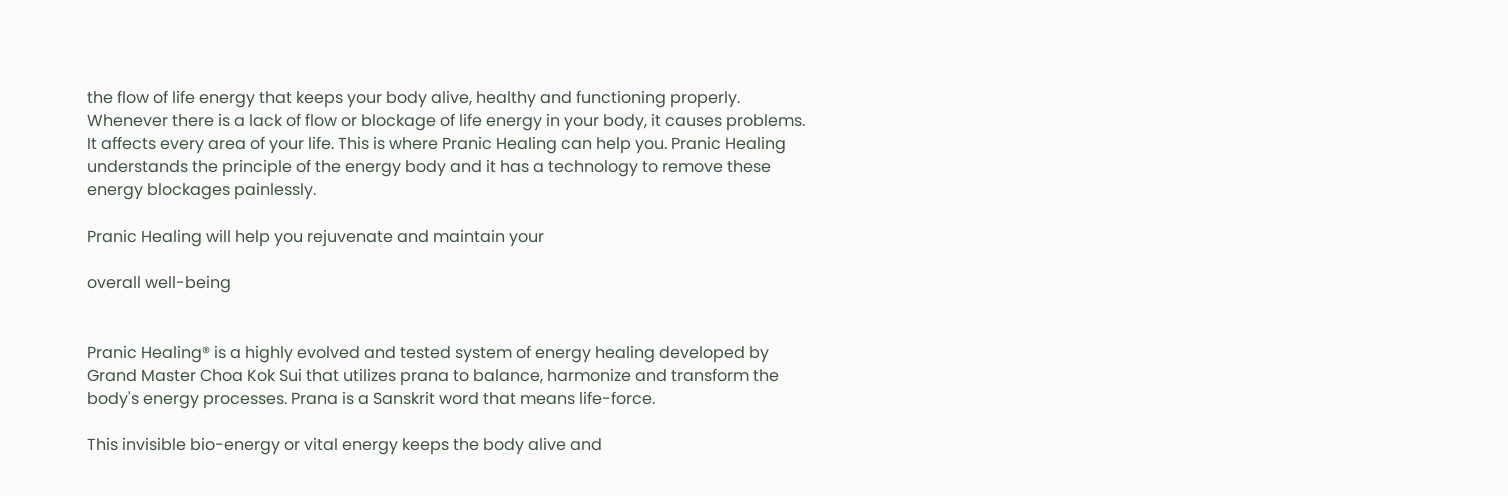the flow of life energy that keeps your body alive, healthy and functioning properly. Whenever there is a lack of flow or blockage of life energy in your body, it causes problems. It affects every area of your life. This is where Pranic Healing can help you. Pranic Healing understands the principle of the energy body and it has a technology to remove these energy blockages painlessly.

Pranic Healing will help you rejuvenate and maintain your

overall well-being


Pranic Healing® is a highly evolved and tested system of energy healing developed by Grand Master Choa Kok Sui that utilizes prana to balance, harmonize and transform the body's energy processes. Prana is a Sanskrit word that means life-force.

This invisible bio-energy or vital energy keeps the body alive and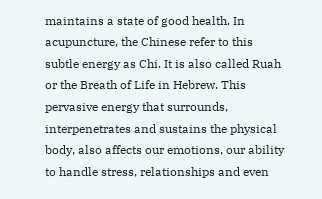maintains a state of good health. In acupuncture, the Chinese refer to this subtle energy as Chi. It is also called Ruah or the Breath of Life in Hebrew. This pervasive energy that surrounds, interpenetrates and sustains the physical body, also affects our emotions, our ability to handle stress, relationships and even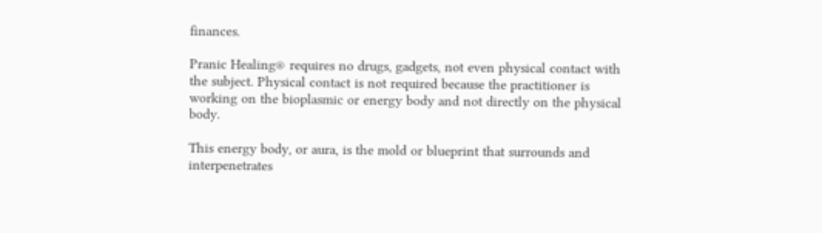finances.

Pranic Healing® requires no drugs, gadgets, not even physical contact with the subject. Physical contact is not required because the practitioner is working on the bioplasmic or energy body and not directly on the physical body.

This energy body, or aura, is the mold or blueprint that surrounds and interpenetrates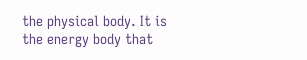the physical body. It is the energy body that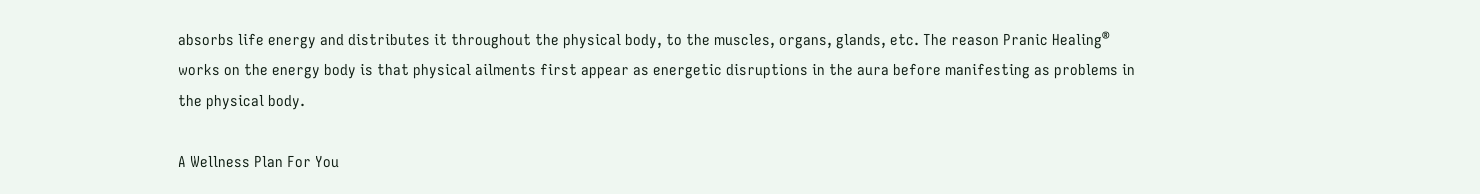absorbs life energy and distributes it throughout the physical body, to the muscles, organs, glands, etc. The reason Pranic Healing® works on the energy body is that physical ailments first appear as energetic disruptions in the aura before manifesting as problems in the physical body.

A Wellness Plan For You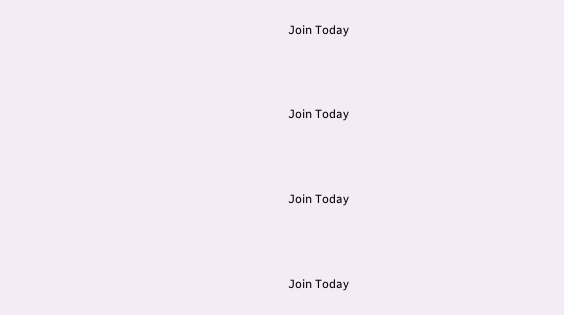Join Today



Join Today



Join Today



Join Today